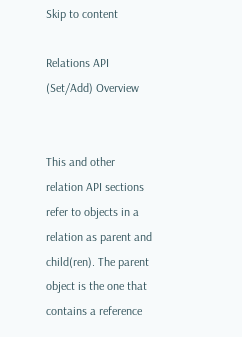Skip to content

Relations API (Set/Add) Overview


This and other relation API sections refer to objects in a relation as parent and child(ren). The parent object is the one that contains a reference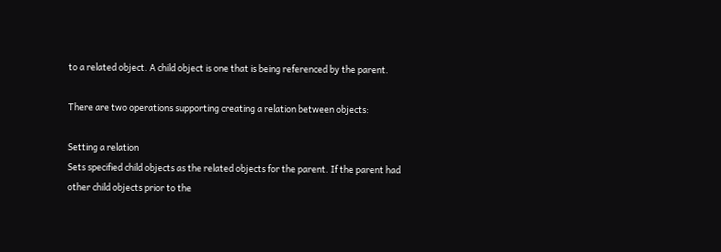to a related object. A child object is one that is being referenced by the parent.

There are two operations supporting creating a relation between objects:

Setting a relation
Sets specified child objects as the related objects for the parent. If the parent had other child objects prior to the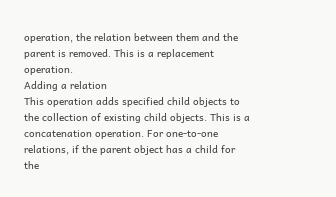operation, the relation between them and the parent is removed. This is a replacement operation.
Adding a relation
This operation adds specified child objects to the collection of existing child objects. This is a concatenation operation. For one-to-one relations, if the parent object has a child for the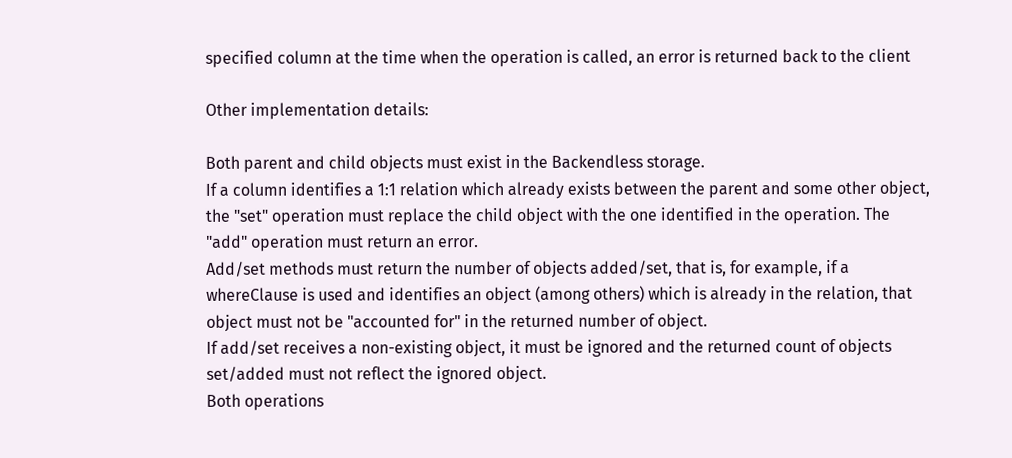specified column at the time when the operation is called, an error is returned back to the client

Other implementation details:

Both parent and child objects must exist in the Backendless storage.
If a column identifies a 1:1 relation which already exists between the parent and some other object, the "set" operation must replace the child object with the one identified in the operation. The "add" operation must return an error.
Add/set methods must return the number of objects added/set, that is, for example, if a whereClause is used and identifies an object (among others) which is already in the relation, that object must not be "accounted for" in the returned number of object.
If add/set receives a non-existing object, it must be ignored and the returned count of objects set/added must not reflect the ignored object.
Both operations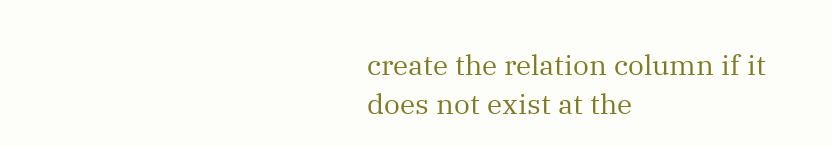create the relation column if it does not exist at the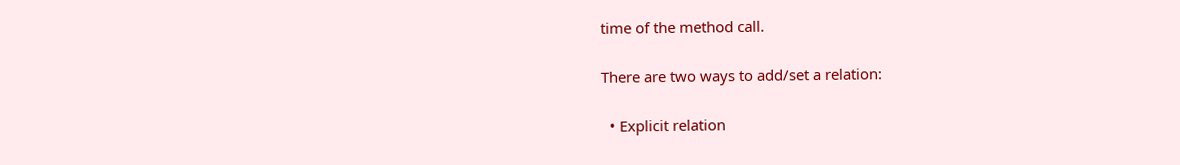time of the method call.

There are two ways to add/set a relation:

  • Explicit relation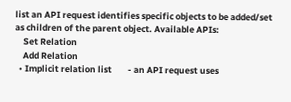list an API request identifies specific objects to be added/set as children of the parent object. Available APIs:
    Set Relation
    Add Relation
  • Implicit relation list        - an API request uses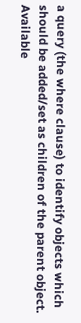a query (the where clause) to identify objects which should be added/set as children of the parent object. Available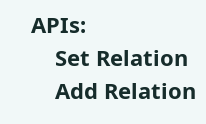APIs:
    Set Relation
    Add Relation